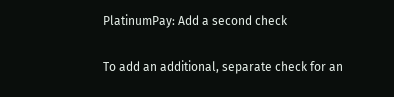PlatinumPay: Add a second check

To add an additional, separate check for an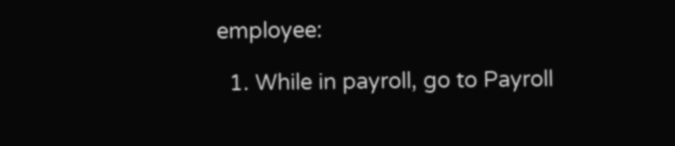employee:

  1. While in payroll, go to Payroll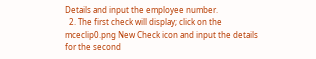Details and input the employee number.
  2. The first check will display; click on the mceclip0.png New Check icon and input the details for the second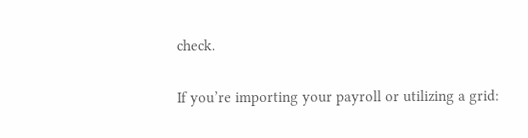check.

If you’re importing your payroll or utilizing a grid: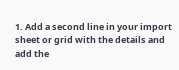1. Add a second line in your import sheet or grid with the details and add the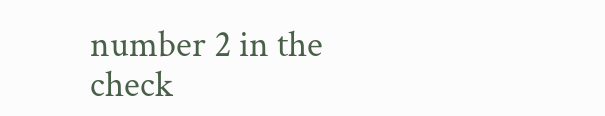number 2 in the check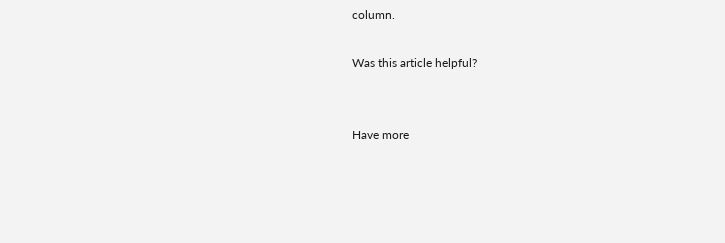column.

Was this article helpful?


Have more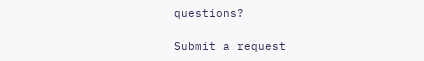questions?

Submit a request